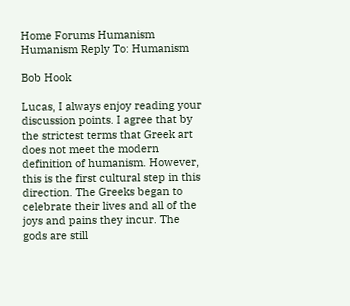Home Forums Humanism Humanism Reply To: Humanism

Bob Hook

Lucas, I always enjoy reading your discussion points. I agree that by the strictest terms that Greek art does not meet the modern definition of humanism. However, this is the first cultural step in this direction. The Greeks began to celebrate their lives and all of the joys and pains they incur. The gods are still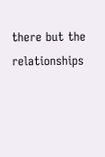there but the relationships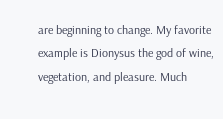are beginning to change. My favorite example is Dionysus the god of wine, vegetation, and pleasure. Much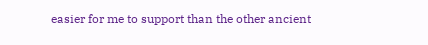easier for me to support than the other ancient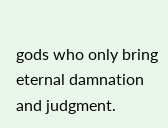gods who only bring eternal damnation and judgment.